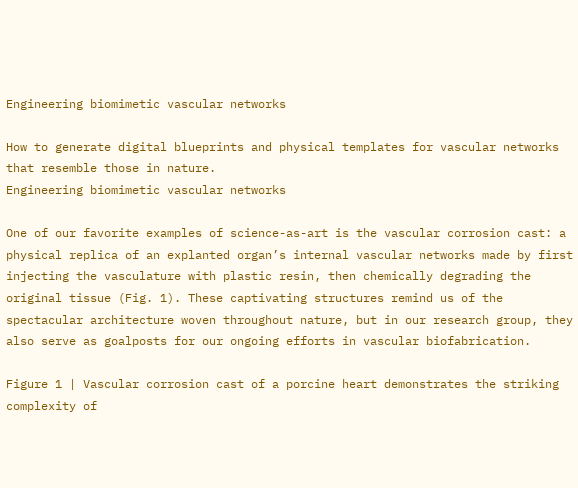Engineering biomimetic vascular networks

How to generate digital blueprints and physical templates for vascular networks that resemble those in nature.
Engineering biomimetic vascular networks

One of our favorite examples of science-as-art is the vascular corrosion cast: a physical replica of an explanted organ’s internal vascular networks made by first injecting the vasculature with plastic resin, then chemically degrading the original tissue (Fig. 1). These captivating structures remind us of the spectacular architecture woven throughout nature, but in our research group, they also serve as goalposts for our ongoing efforts in vascular biofabrication.

Figure 1 | Vascular corrosion cast of a porcine heart demonstrates the striking complexity of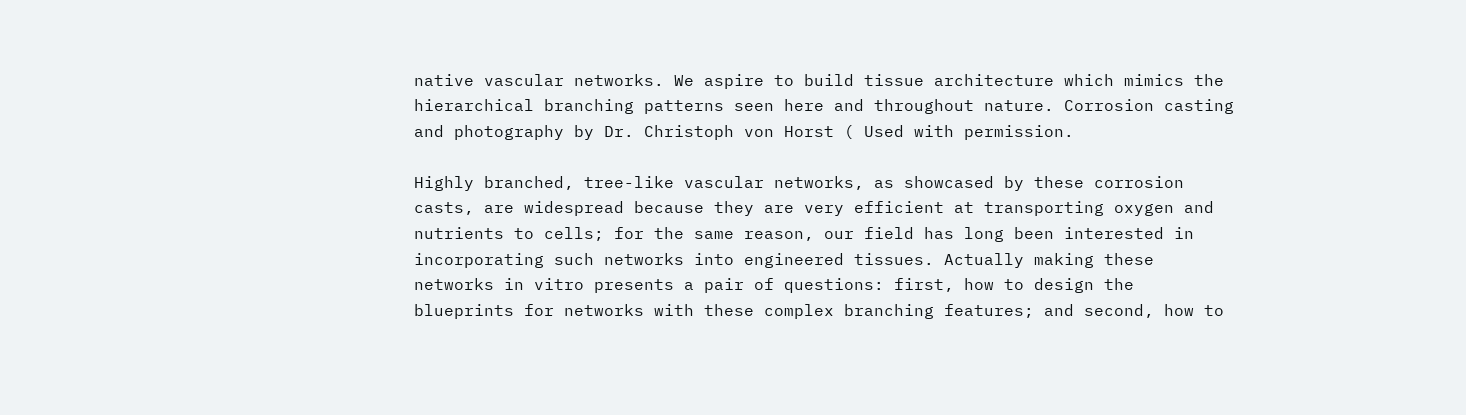native vascular networks. We aspire to build tissue architecture which mimics the hierarchical branching patterns seen here and throughout nature. Corrosion casting and photography by Dr. Christoph von Horst ( Used with permission.

Highly branched, tree-like vascular networks, as showcased by these corrosion casts, are widespread because they are very efficient at transporting oxygen and nutrients to cells; for the same reason, our field has long been interested in incorporating such networks into engineered tissues. Actually making these networks in vitro presents a pair of questions: first, how to design the blueprints for networks with these complex branching features; and second, how to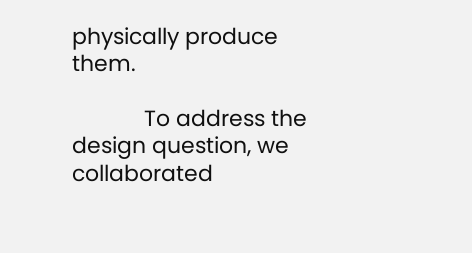physically produce them.

            To address the design question, we collaborated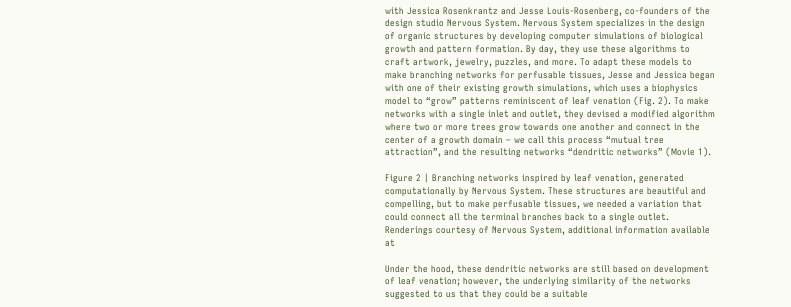with Jessica Rosenkrantz and Jesse Louis-Rosenberg, co-founders of the design studio Nervous System. Nervous System specializes in the design of organic structures by developing computer simulations of biological growth and pattern formation. By day, they use these algorithms to craft artwork, jewelry, puzzles, and more. To adapt these models to make branching networks for perfusable tissues, Jesse and Jessica began with one of their existing growth simulations, which uses a biophysics model to “grow” patterns reminiscent of leaf venation (Fig. 2). To make networks with a single inlet and outlet, they devised a modified algorithm where two or more trees grow towards one another and connect in the center of a growth domain – we call this process “mutual tree attraction”, and the resulting networks “dendritic networks” (Movie 1).

Figure 2 | Branching networks inspired by leaf venation, generated computationally by Nervous System. These structures are beautiful and compelling, but to make perfusable tissues, we needed a variation that could connect all the terminal branches back to a single outlet. Renderings courtesy of Nervous System, additional information available at

Under the hood, these dendritic networks are still based on development of leaf venation; however, the underlying similarity of the networks suggested to us that they could be a suitable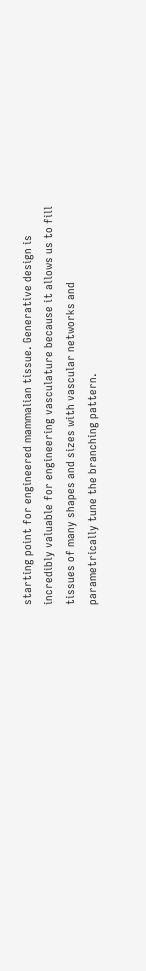starting point for engineered mammalian tissue. Generative design is incredibly valuable for engineering vasculature because it allows us to fill tissues of many shapes and sizes with vascular networks and parametrically tune the branching pattern.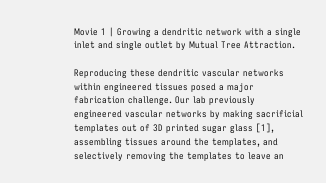Movie 1 | Growing a dendritic network with a single inlet and single outlet by Mutual Tree Attraction.

Reproducing these dendritic vascular networks within engineered tissues posed a major fabrication challenge. Our lab previously engineered vascular networks by making sacrificial templates out of 3D printed sugar glass [1], assembling tissues around the templates, and selectively removing the templates to leave an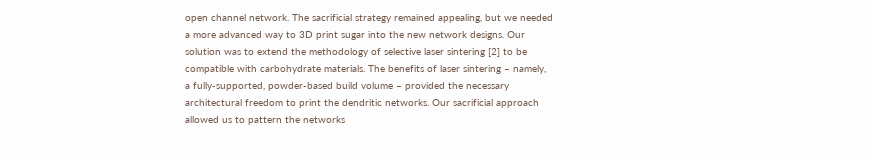open channel network. The sacrificial strategy remained appealing, but we needed a more advanced way to 3D print sugar into the new network designs. Our solution was to extend the methodology of selective laser sintering [2] to be compatible with carbohydrate materials. The benefits of laser sintering – namely, a fully-supported, powder-based build volume – provided the necessary architectural freedom to print the dendritic networks. Our sacrificial approach allowed us to pattern the networks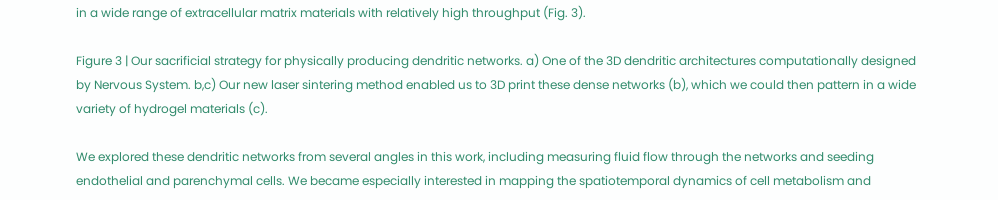in a wide range of extracellular matrix materials with relatively high throughput (Fig. 3).

Figure 3 | Our sacrificial strategy for physically producing dendritic networks. a) One of the 3D dendritic architectures computationally designed by Nervous System. b,c) Our new laser sintering method enabled us to 3D print these dense networks (b), which we could then pattern in a wide variety of hydrogel materials (c).

We explored these dendritic networks from several angles in this work, including measuring fluid flow through the networks and seeding endothelial and parenchymal cells. We became especially interested in mapping the spatiotemporal dynamics of cell metabolism and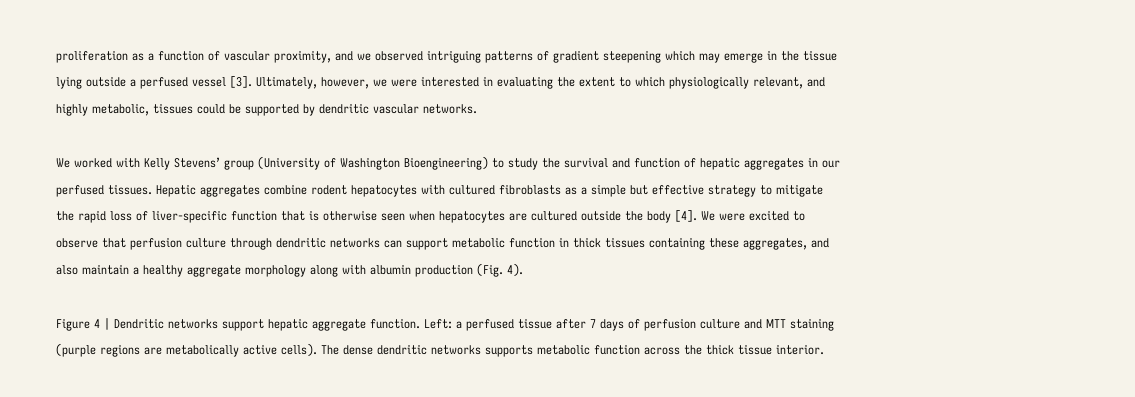proliferation as a function of vascular proximity, and we observed intriguing patterns of gradient steepening which may emerge in the tissue lying outside a perfused vessel [3]. Ultimately, however, we were interested in evaluating the extent to which physiologically relevant, and highly metabolic, tissues could be supported by dendritic vascular networks.

We worked with Kelly Stevens’ group (University of Washington Bioengineering) to study the survival and function of hepatic aggregates in our perfused tissues. Hepatic aggregates combine rodent hepatocytes with cultured fibroblasts as a simple but effective strategy to mitigate the rapid loss of liver-specific function that is otherwise seen when hepatocytes are cultured outside the body [4]. We were excited to observe that perfusion culture through dendritic networks can support metabolic function in thick tissues containing these aggregates, and also maintain a healthy aggregate morphology along with albumin production (Fig. 4).

Figure 4 | Dendritic networks support hepatic aggregate function. Left: a perfused tissue after 7 days of perfusion culture and MTT staining (purple regions are metabolically active cells). The dense dendritic networks supports metabolic function across the thick tissue interior.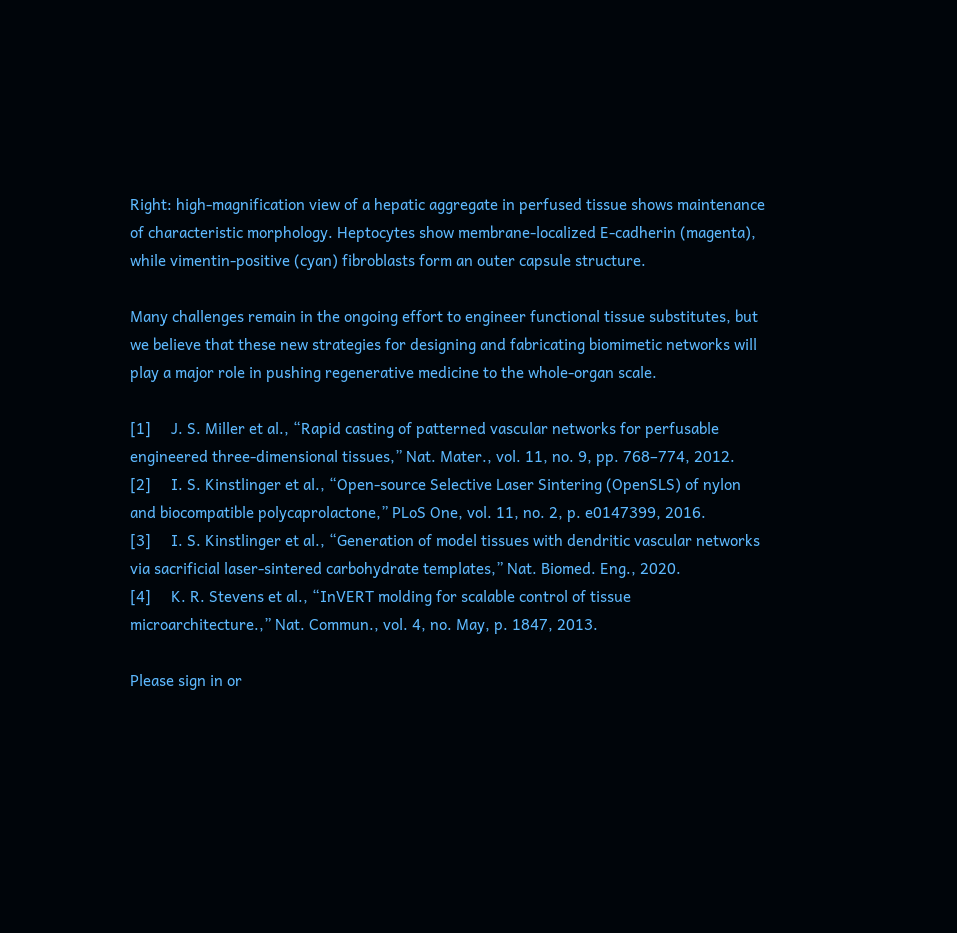Right: high-magnification view of a hepatic aggregate in perfused tissue shows maintenance of characteristic morphology. Heptocytes show membrane-localized E-cadherin (magenta), while vimentin-positive (cyan) fibroblasts form an outer capsule structure.

Many challenges remain in the ongoing effort to engineer functional tissue substitutes, but we believe that these new strategies for designing and fabricating biomimetic networks will play a major role in pushing regenerative medicine to the whole-organ scale.

[1]     J. S. Miller et al., “Rapid casting of patterned vascular networks for perfusable engineered three-dimensional tissues,” Nat. Mater., vol. 11, no. 9, pp. 768–774, 2012.
[2]     I. S. Kinstlinger et al., “Open-source Selective Laser Sintering (OpenSLS) of nylon and biocompatible polycaprolactone,” PLoS One, vol. 11, no. 2, p. e0147399, 2016.
[3]     I. S. Kinstlinger et al., “Generation of model tissues with dendritic vascular networks via sacrificial laser-sintered carbohydrate templates,” Nat. Biomed. Eng., 2020.
[4]     K. R. Stevens et al., “InVERT molding for scalable control of tissue microarchitecture.,” Nat. Commun., vol. 4, no. May, p. 1847, 2013.

Please sign in or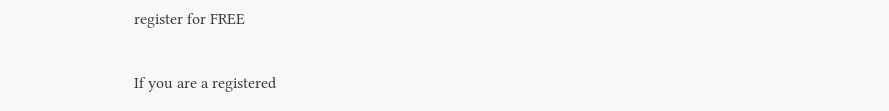register for FREE

If you are a registered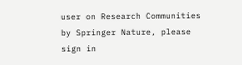user on Research Communities by Springer Nature, please sign in